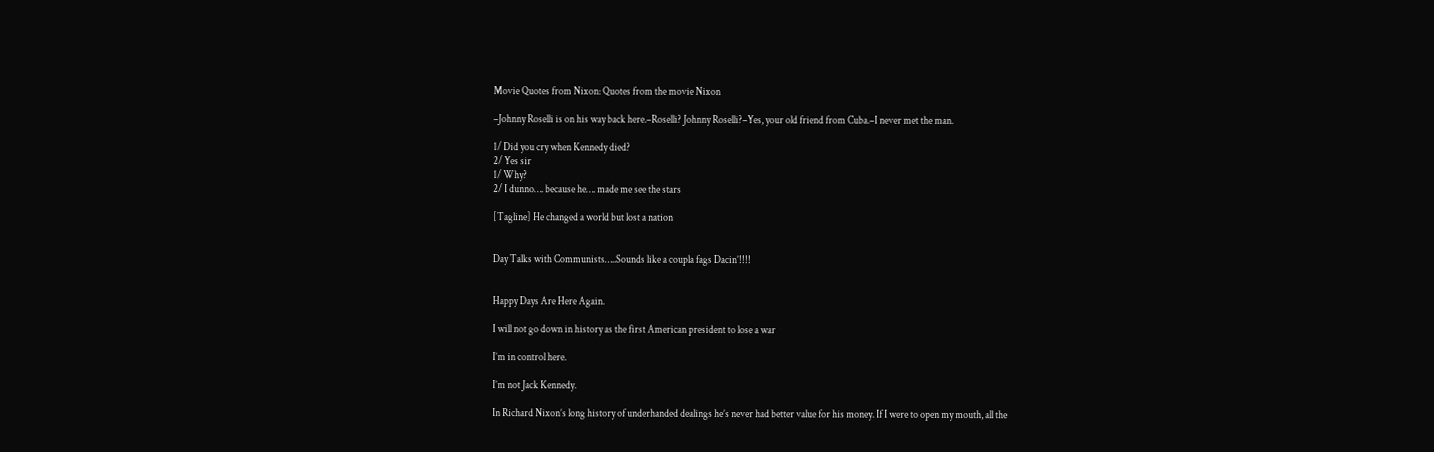Movie Quotes from Nixon: Quotes from the movie Nixon

–Johnny Roselli is on his way back here.–Roselli? Johnny Roselli?–Yes, your old friend from Cuba.–I never met the man.

1/ Did you cry when Kennedy died?
2/ Yes sir
1/ Why?
2/ I dunno…. because he…. made me see the stars

[Tagline] He changed a world but lost a nation


Day Talks with Communists…..Sounds like a coupla fags Dacin’!!!!


Happy Days Are Here Again.

I will not go down in history as the first American president to lose a war

I’m in control here.

I’m not Jack Kennedy.

In Richard Nixon’s long history of underhanded dealings he’s never had better value for his money. If I were to open my mouth, all the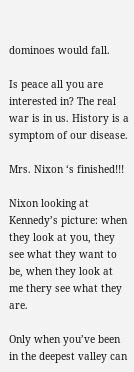dominoes would fall.

Is peace all you are interested in? The real war is in us. History is a symptom of our disease.

Mrs. Nixon ‘s finished!!!

Nixon looking at Kennedy’s picture: when they look at you, they see what they want to be, when they look at me thery see what they are.

Only when you’ve been in the deepest valley can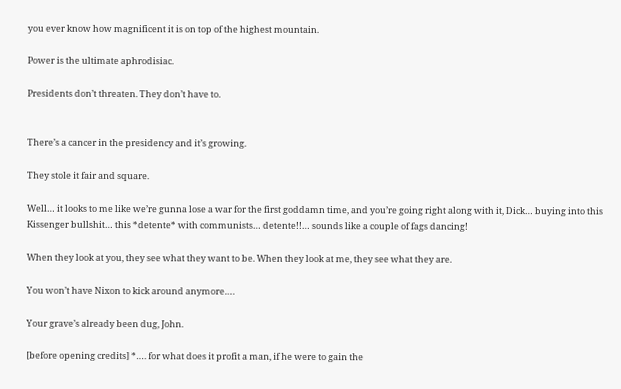you ever know how magnificent it is on top of the highest mountain.

Power is the ultimate aphrodisiac.

Presidents don’t threaten. They don’t have to.


There’s a cancer in the presidency and it’s growing.

They stole it fair and square.

Well… it looks to me like we’re gunna lose a war for the first goddamn time, and you’re going right along with it, Dick… buying into this Kissenger bullshit… this *detente* with communists… detente!!… sounds like a couple of fags dancing!

When they look at you, they see what they want to be. When they look at me, they see what they are.

You won’t have Nixon to kick around anymore….

Your grave’s already been dug, John.

[before opening credits] *…. for what does it profit a man, if he were to gain the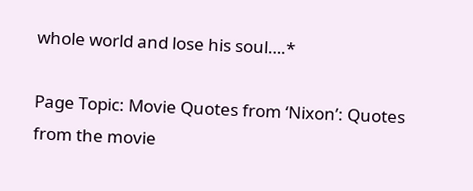whole world and lose his soul….*

Page Topic: Movie Quotes from ‘Nixon’: Quotes from the movie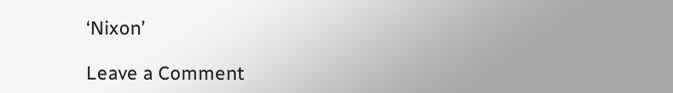‘Nixon’

Leave a Comment